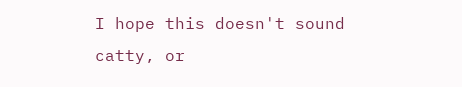I hope this doesn't sound catty, or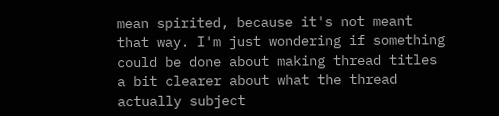mean spirited, because it's not meant that way. I'm just wondering if something could be done about making thread titles a bit clearer about what the thread actually subject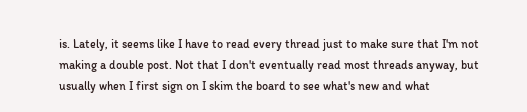is. Lately, it seems like I have to read every thread just to make sure that I'm not making a double post. Not that I don't eventually read most threads anyway, but usually when I first sign on I skim the board to see what's new and what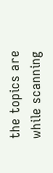the topics are while scanning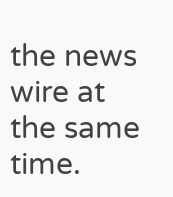the news wire at the same time.